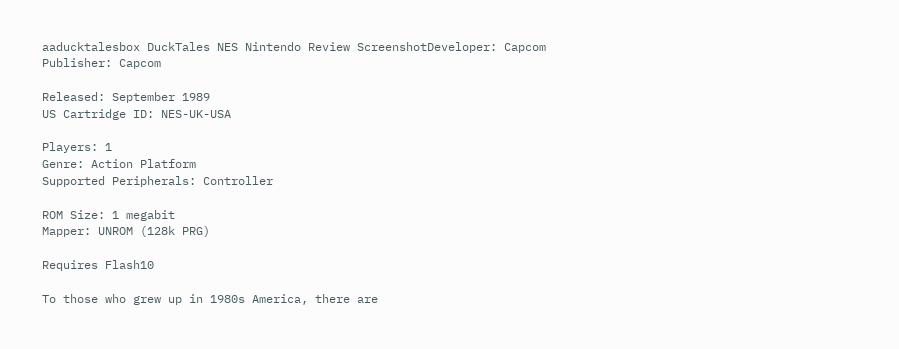aaducktalesbox DuckTales NES Nintendo Review ScreenshotDeveloper: Capcom
Publisher: Capcom

Released: September 1989
US Cartridge ID: NES-UK-USA

Players: 1
Genre: Action Platform
Supported Peripherals: Controller

ROM Size: 1 megabit
Mapper: UNROM (128k PRG)

Requires Flash10

To those who grew up in 1980s America, there are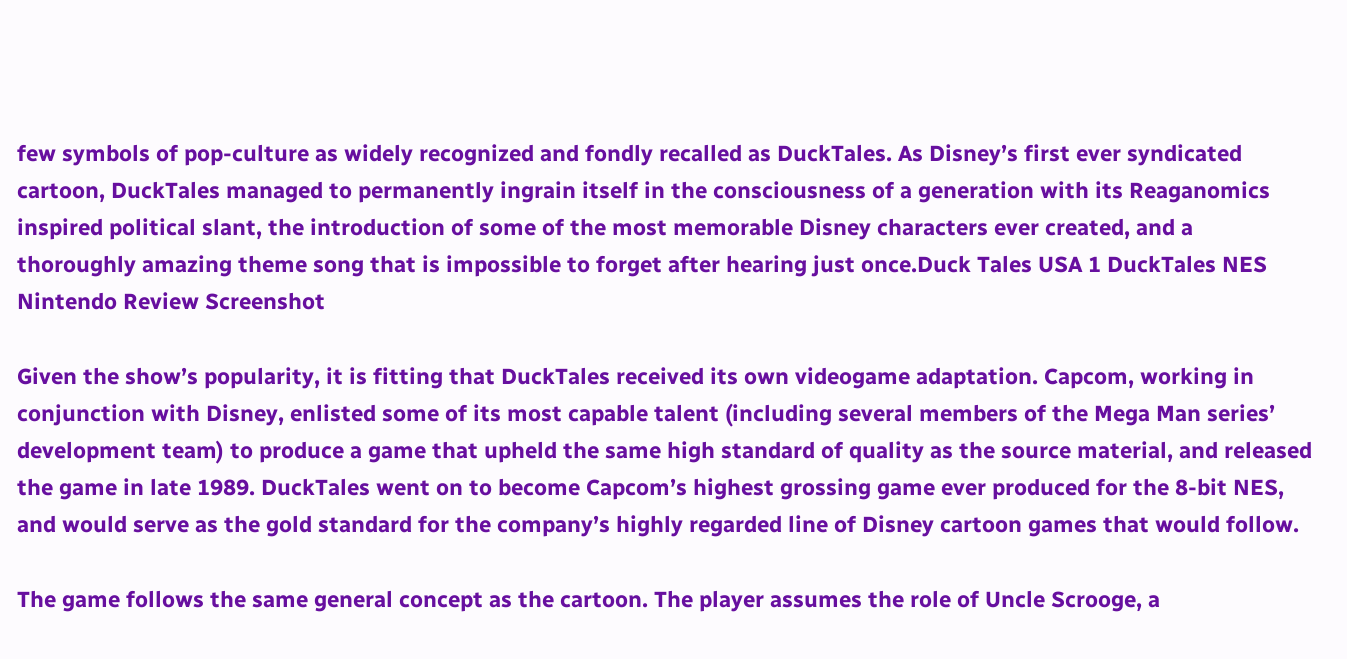few symbols of pop-culture as widely recognized and fondly recalled as DuckTales. As Disney’s first ever syndicated cartoon, DuckTales managed to permanently ingrain itself in the consciousness of a generation with its Reaganomics inspired political slant, the introduction of some of the most memorable Disney characters ever created, and a thoroughly amazing theme song that is impossible to forget after hearing just once.Duck Tales USA 1 DuckTales NES Nintendo Review Screenshot

Given the show’s popularity, it is fitting that DuckTales received its own videogame adaptation. Capcom, working in conjunction with Disney, enlisted some of its most capable talent (including several members of the Mega Man series’ development team) to produce a game that upheld the same high standard of quality as the source material, and released the game in late 1989. DuckTales went on to become Capcom’s highest grossing game ever produced for the 8-bit NES, and would serve as the gold standard for the company’s highly regarded line of Disney cartoon games that would follow.

The game follows the same general concept as the cartoon. The player assumes the role of Uncle Scrooge, a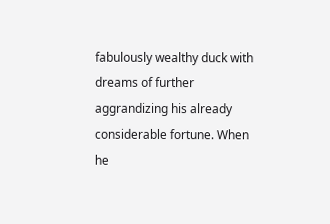fabulously wealthy duck with dreams of further aggrandizing his already considerable fortune. When he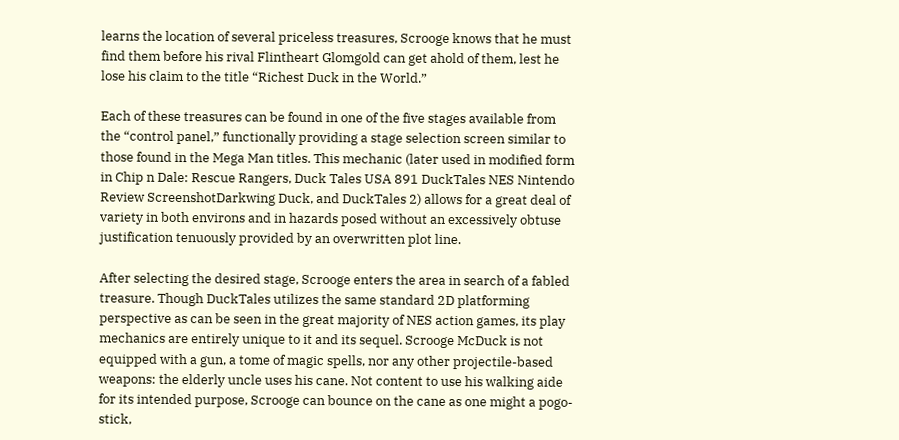learns the location of several priceless treasures, Scrooge knows that he must find them before his rival Flintheart Glomgold can get ahold of them, lest he lose his claim to the title “Richest Duck in the World.”

Each of these treasures can be found in one of the five stages available from the “control panel,” functionally providing a stage selection screen similar to those found in the Mega Man titles. This mechanic (later used in modified form in Chip n Dale: Rescue Rangers, Duck Tales USA 891 DuckTales NES Nintendo Review ScreenshotDarkwing Duck, and DuckTales 2) allows for a great deal of variety in both environs and in hazards posed without an excessively obtuse justification tenuously provided by an overwritten plot line.

After selecting the desired stage, Scrooge enters the area in search of a fabled treasure. Though DuckTales utilizes the same standard 2D platforming perspective as can be seen in the great majority of NES action games, its play mechanics are entirely unique to it and its sequel. Scrooge McDuck is not equipped with a gun, a tome of magic spells, nor any other projectile-based weapons: the elderly uncle uses his cane. Not content to use his walking aide for its intended purpose, Scrooge can bounce on the cane as one might a pogo-stick,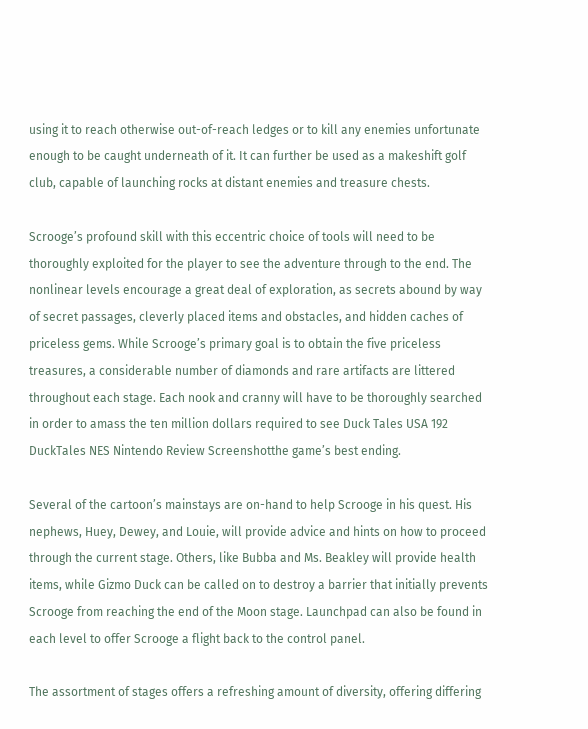using it to reach otherwise out-of-reach ledges or to kill any enemies unfortunate enough to be caught underneath of it. It can further be used as a makeshift golf club, capable of launching rocks at distant enemies and treasure chests.

Scrooge’s profound skill with this eccentric choice of tools will need to be thoroughly exploited for the player to see the adventure through to the end. The nonlinear levels encourage a great deal of exploration, as secrets abound by way of secret passages, cleverly placed items and obstacles, and hidden caches of priceless gems. While Scrooge’s primary goal is to obtain the five priceless treasures, a considerable number of diamonds and rare artifacts are littered throughout each stage. Each nook and cranny will have to be thoroughly searched in order to amass the ten million dollars required to see Duck Tales USA 192 DuckTales NES Nintendo Review Screenshotthe game’s best ending.

Several of the cartoon’s mainstays are on-hand to help Scrooge in his quest. His nephews, Huey, Dewey, and Louie, will provide advice and hints on how to proceed through the current stage. Others, like Bubba and Ms. Beakley will provide health items, while Gizmo Duck can be called on to destroy a barrier that initially prevents Scrooge from reaching the end of the Moon stage. Launchpad can also be found in each level to offer Scrooge a flight back to the control panel.

The assortment of stages offers a refreshing amount of diversity, offering differing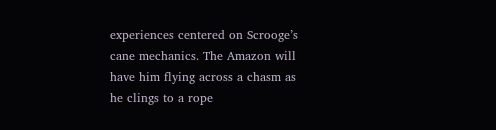experiences centered on Scrooge’s cane mechanics. The Amazon will have him flying across a chasm as he clings to a rope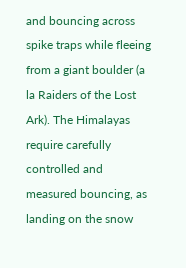and bouncing across spike traps while fleeing from a giant boulder (a la Raiders of the Lost Ark). The Himalayas require carefully controlled and measured bouncing, as landing on the snow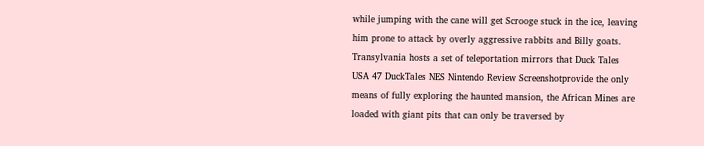while jumping with the cane will get Scrooge stuck in the ice, leaving him prone to attack by overly aggressive rabbits and Billy goats. Transylvania hosts a set of teleportation mirrors that Duck Tales USA 47 DuckTales NES Nintendo Review Screenshotprovide the only means of fully exploring the haunted mansion, the African Mines are loaded with giant pits that can only be traversed by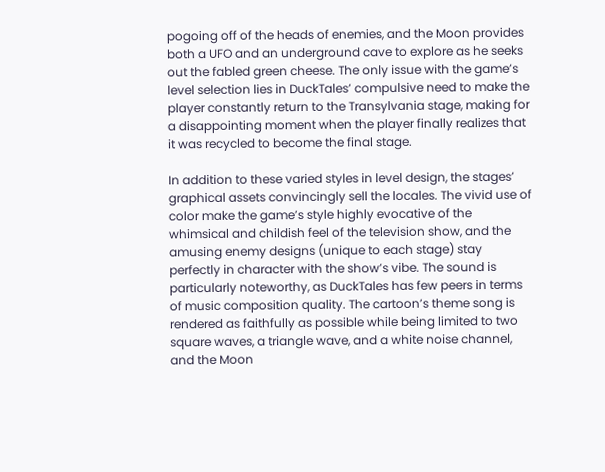pogoing off of the heads of enemies, and the Moon provides both a UFO and an underground cave to explore as he seeks out the fabled green cheese. The only issue with the game’s level selection lies in DuckTales’ compulsive need to make the player constantly return to the Transylvania stage, making for a disappointing moment when the player finally realizes that it was recycled to become the final stage.

In addition to these varied styles in level design, the stages’ graphical assets convincingly sell the locales. The vivid use of color make the game’s style highly evocative of the whimsical and childish feel of the television show, and the amusing enemy designs (unique to each stage) stay perfectly in character with the show’s vibe. The sound is particularly noteworthy, as DuckTales has few peers in terms of music composition quality. The cartoon’s theme song is rendered as faithfully as possible while being limited to two square waves, a triangle wave, and a white noise channel, and the Moon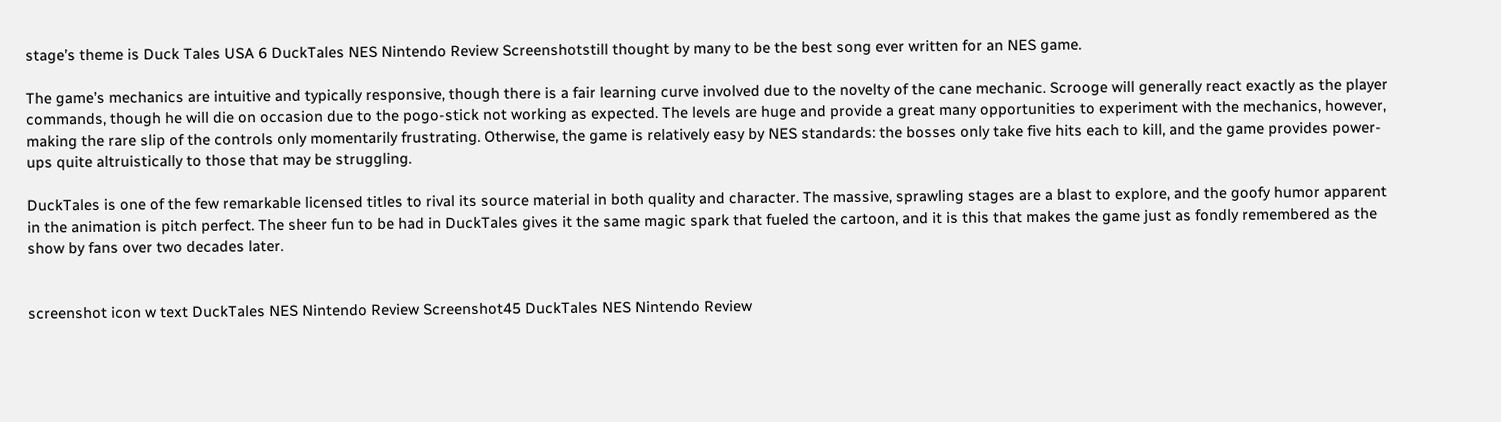stage’s theme is Duck Tales USA 6 DuckTales NES Nintendo Review Screenshotstill thought by many to be the best song ever written for an NES game.

The game’s mechanics are intuitive and typically responsive, though there is a fair learning curve involved due to the novelty of the cane mechanic. Scrooge will generally react exactly as the player commands, though he will die on occasion due to the pogo-stick not working as expected. The levels are huge and provide a great many opportunities to experiment with the mechanics, however, making the rare slip of the controls only momentarily frustrating. Otherwise, the game is relatively easy by NES standards: the bosses only take five hits each to kill, and the game provides power-ups quite altruistically to those that may be struggling.

DuckTales is one of the few remarkable licensed titles to rival its source material in both quality and character. The massive, sprawling stages are a blast to explore, and the goofy humor apparent in the animation is pitch perfect. The sheer fun to be had in DuckTales gives it the same magic spark that fueled the cartoon, and it is this that makes the game just as fondly remembered as the show by fans over two decades later.


screenshot icon w text DuckTales NES Nintendo Review Screenshot45 DuckTales NES Nintendo Review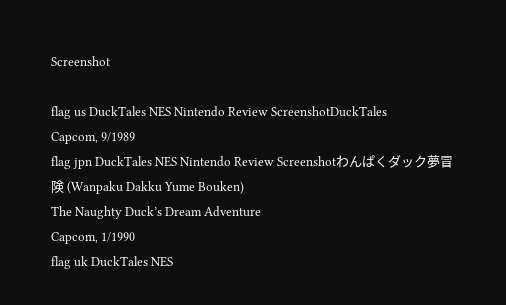Screenshot

flag us DuckTales NES Nintendo Review ScreenshotDuckTales
Capcom, 9/1989
flag jpn DuckTales NES Nintendo Review Screenshotわんぱくダック夢冒険 (Wanpaku Dakku Yume Bouken)
The Naughty Duck’s Dream Adventure
Capcom, 1/1990
flag uk DuckTales NES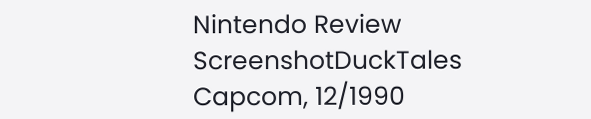Nintendo Review ScreenshotDuckTales
Capcom, 12/1990